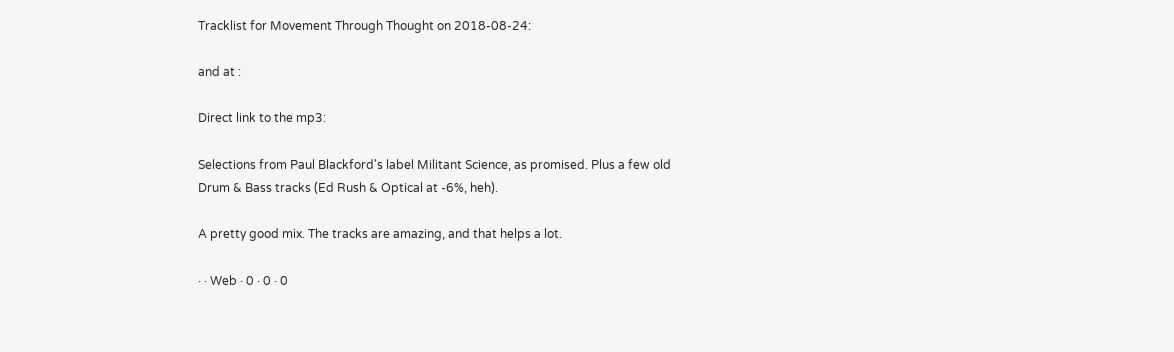Tracklist for Movement Through Thought on 2018-08-24:

and at :

Direct link to the mp3:

Selections from Paul Blackford's label Militant Science, as promised. Plus a few old Drum & Bass tracks (Ed Rush & Optical at -6%, heh).

A pretty good mix. The tracks are amazing, and that helps a lot.

· · Web · 0 · 0 · 0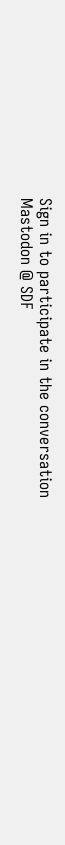Sign in to participate in the conversation
Mastodon @ SDF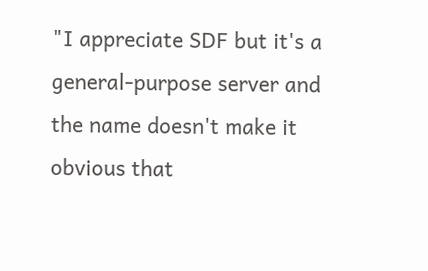"I appreciate SDF but it's a general-purpose server and the name doesn't make it obvious that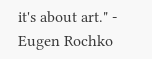it's about art." - Eugen Rochko